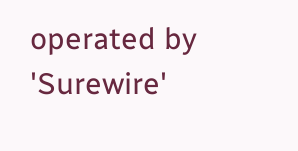operated by 'Surewire'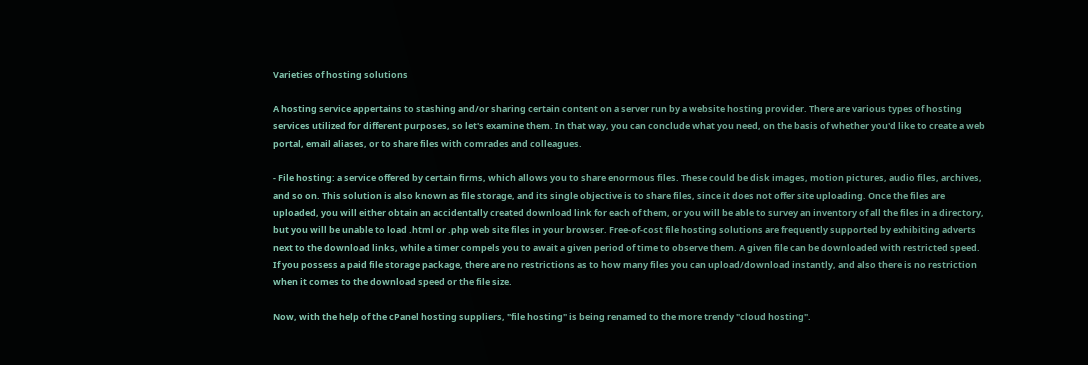Varieties of hosting solutions

A hosting service appertains to stashing and/or sharing certain content on a server run by a website hosting provider. There are various types of hosting services utilized for different purposes, so let's examine them. In that way, you can conclude what you need, on the basis of whether you'd like to create a web portal, email aliases, or to share files with comrades and colleagues.

- File hosting: a service offered by certain firms, which allows you to share enormous files. These could be disk images, motion pictures, audio files, archives, and so on. This solution is also known as file storage, and its single objective is to share files, since it does not offer site uploading. Once the files are uploaded, you will either obtain an accidentally created download link for each of them, or you will be able to survey an inventory of all the files in a directory, but you will be unable to load .html or .php web site files in your browser. Free-of-cost file hosting solutions are frequently supported by exhibiting adverts next to the download links, while a timer compels you to await a given period of time to observe them. A given file can be downloaded with restricted speed. If you possess a paid file storage package, there are no restrictions as to how many files you can upload/download instantly, and also there is no restriction when it comes to the download speed or the file size.

Now, with the help of the cPanel hosting suppliers, "file hosting" is being renamed to the more trendy "cloud hosting".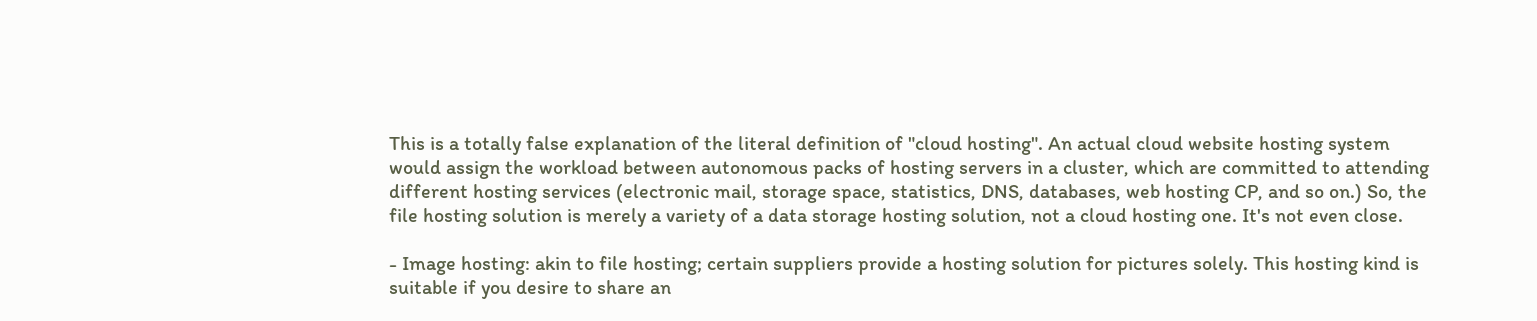This is a totally false explanation of the literal definition of "cloud hosting". An actual cloud website hosting system would assign the workload between autonomous packs of hosting servers in a cluster, which are committed to attending different hosting services (electronic mail, storage space, statistics, DNS, databases, web hosting CP, and so on.) So, the file hosting solution is merely a variety of a data storage hosting solution, not a cloud hosting one. It's not even close.

- Image hosting: akin to file hosting; certain suppliers provide a hosting solution for pictures solely. This hosting kind is suitable if you desire to share an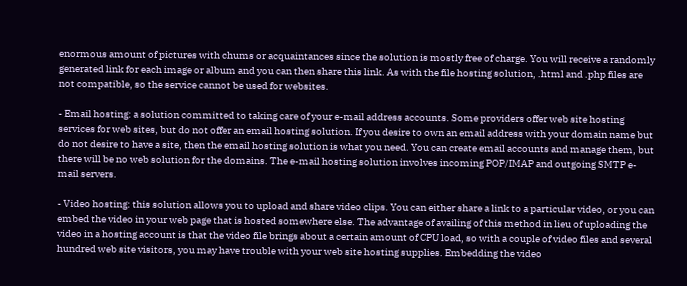enormous amount of pictures with chums or acquaintances since the solution is mostly free of charge. You will receive a randomly generated link for each image or album and you can then share this link. As with the file hosting solution, .html and .php files are not compatible, so the service cannot be used for websites.

- Email hosting: a solution committed to taking care of your e-mail address accounts. Some providers offer web site hosting services for web sites, but do not offer an email hosting solution. If you desire to own an email address with your domain name but do not desire to have a site, then the email hosting solution is what you need. You can create email accounts and manage them, but there will be no web solution for the domains. The e-mail hosting solution involves incoming POP/IMAP and outgoing SMTP e-mail servers.

- Video hosting: this solution allows you to upload and share video clips. You can either share a link to a particular video, or you can embed the video in your web page that is hosted somewhere else. The advantage of availing of this method in lieu of uploading the video in a hosting account is that the video file brings about a certain amount of CPU load, so with a couple of video files and several hundred web site visitors, you may have trouble with your web site hosting supplies. Embedding the video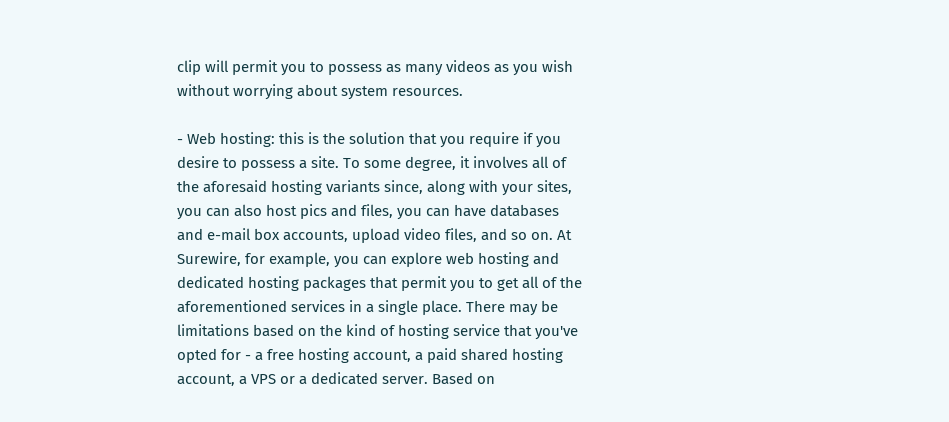clip will permit you to possess as many videos as you wish without worrying about system resources.

- Web hosting: this is the solution that you require if you desire to possess a site. To some degree, it involves all of the aforesaid hosting variants since, along with your sites, you can also host pics and files, you can have databases and e-mail box accounts, upload video files, and so on. At Surewire, for example, you can explore web hosting and dedicated hosting packages that permit you to get all of the aforementioned services in a single place. There may be limitations based on the kind of hosting service that you've opted for - a free hosting account, a paid shared hosting account, a VPS or a dedicated server. Based on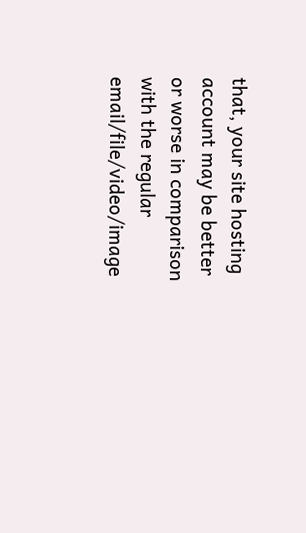that, your site hosting account may be better or worse in comparison with the regular email/file/video/image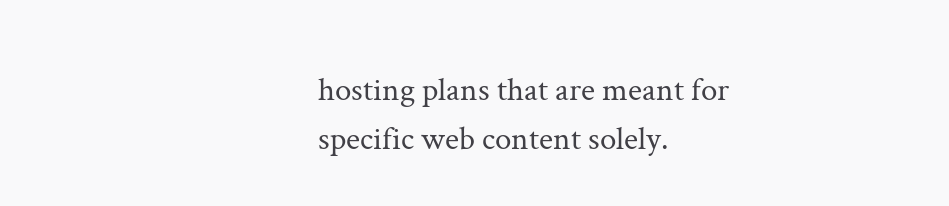hosting plans that are meant for specific web content solely.